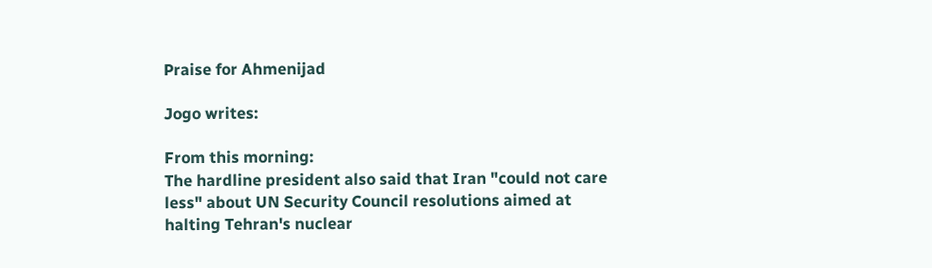Praise for Ahmenijad

Jogo writes:

From this morning:
The hardline president also said that Iran "could not care less" about UN Security Council resolutions aimed at halting Tehran's nuclear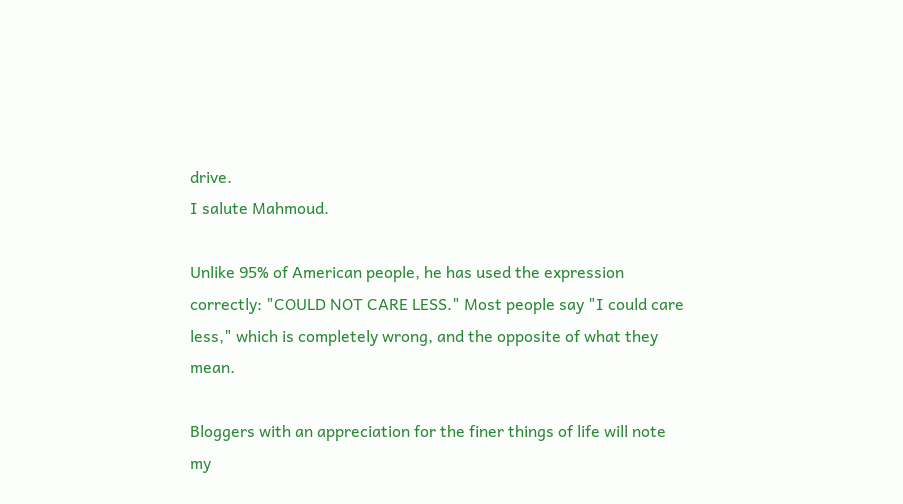drive.
I salute Mahmoud.

Unlike 95% of American people, he has used the expression correctly: "COULD NOT CARE LESS." Most people say "I could care less," which is completely wrong, and the opposite of what they mean.

Bloggers with an appreciation for the finer things of life will note my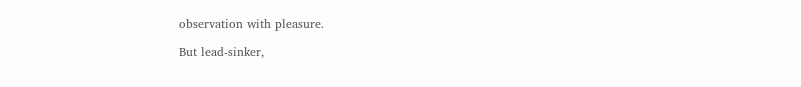observation with pleasure.

But lead-sinker,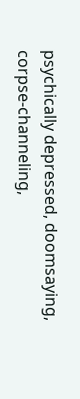psychically depressed, doomsaying, corpse-channeling,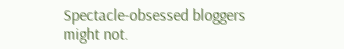Spectacle-obsessed bloggers might not.